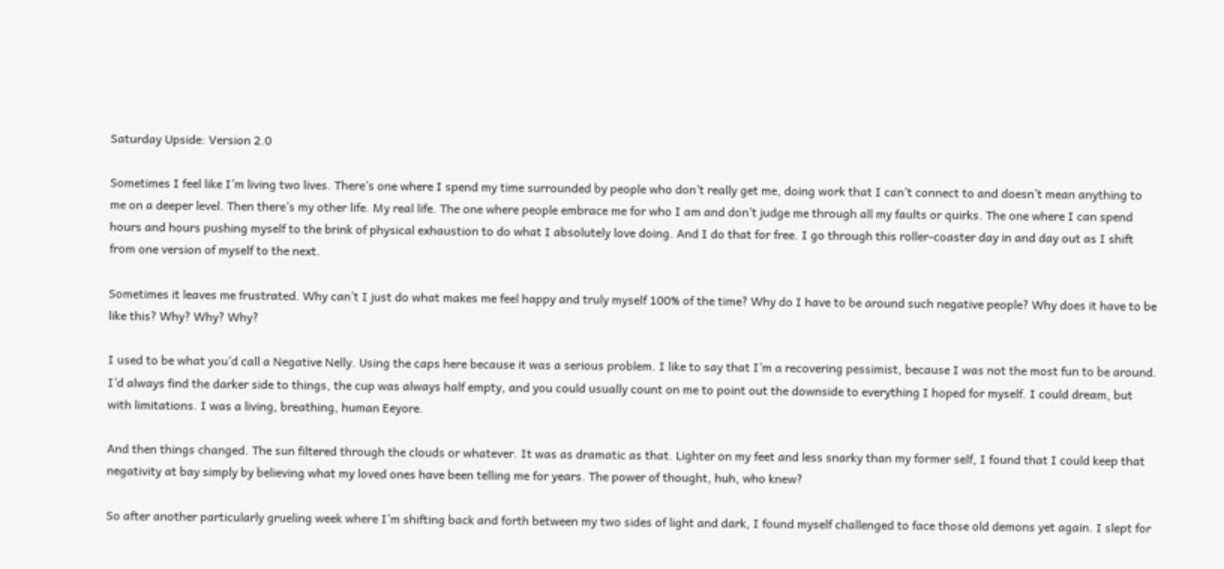Saturday Upside: Version 2.0

Sometimes I feel like I’m living two lives. There’s one where I spend my time surrounded by people who don’t really get me, doing work that I can’t connect to and doesn’t mean anything to me on a deeper level. Then there’s my other life. My real life. The one where people embrace me for who I am and don’t judge me through all my faults or quirks. The one where I can spend hours and hours pushing myself to the brink of physical exhaustion to do what I absolutely love doing. And I do that for free. I go through this roller-coaster day in and day out as I shift from one version of myself to the next.

Sometimes it leaves me frustrated. Why can’t I just do what makes me feel happy and truly myself 100% of the time? Why do I have to be around such negative people? Why does it have to be like this? Why? Why? Why?

I used to be what you’d call a Negative Nelly. Using the caps here because it was a serious problem. I like to say that I’m a recovering pessimist, because I was not the most fun to be around. I’d always find the darker side to things, the cup was always half empty, and you could usually count on me to point out the downside to everything I hoped for myself. I could dream, but with limitations. I was a living, breathing, human Eeyore.

And then things changed. The sun filtered through the clouds or whatever. It was as dramatic as that. Lighter on my feet and less snarky than my former self, I found that I could keep that negativity at bay simply by believing what my loved ones have been telling me for years. The power of thought, huh, who knew?

So after another particularly grueling week where I’m shifting back and forth between my two sides of light and dark, I found myself challenged to face those old demons yet again. I slept for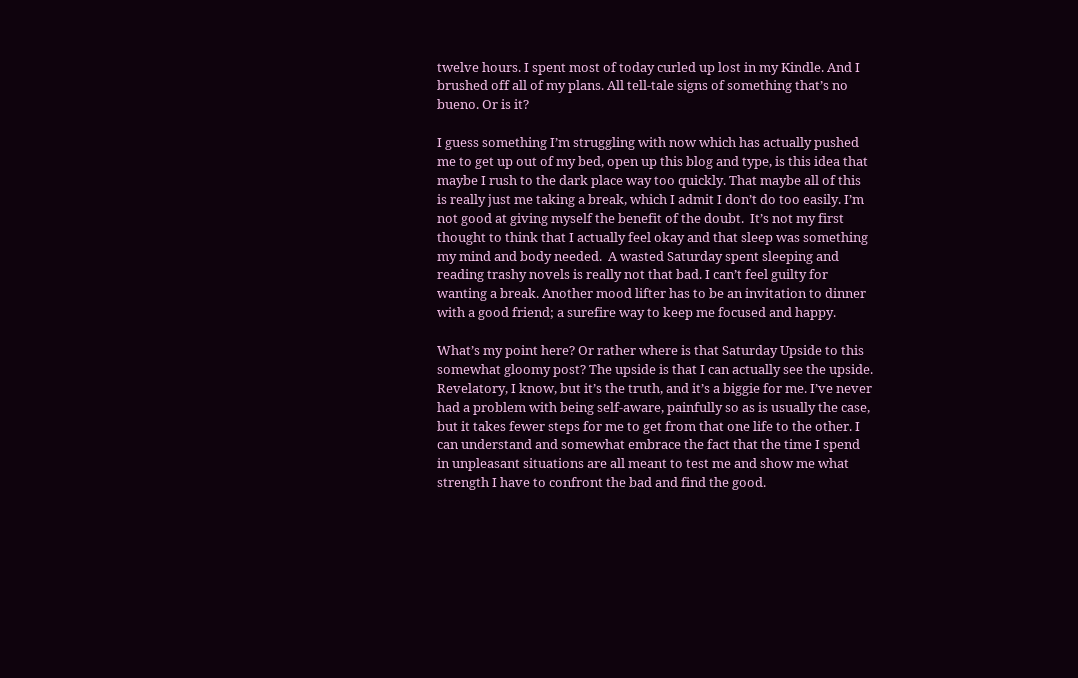twelve hours. I spent most of today curled up lost in my Kindle. And I brushed off all of my plans. All tell-tale signs of something that’s no bueno. Or is it?

I guess something I’m struggling with now which has actually pushed me to get up out of my bed, open up this blog and type, is this idea that maybe I rush to the dark place way too quickly. That maybe all of this is really just me taking a break, which I admit I don’t do too easily. I’m not good at giving myself the benefit of the doubt.  It’s not my first thought to think that I actually feel okay and that sleep was something my mind and body needed.  A wasted Saturday spent sleeping and reading trashy novels is really not that bad. I can’t feel guilty for wanting a break. Another mood lifter has to be an invitation to dinner with a good friend; a surefire way to keep me focused and happy.

What’s my point here? Or rather where is that Saturday Upside to this somewhat gloomy post? The upside is that I can actually see the upside. Revelatory, I know, but it’s the truth, and it’s a biggie for me. I’ve never had a problem with being self-aware, painfully so as is usually the case, but it takes fewer steps for me to get from that one life to the other. I can understand and somewhat embrace the fact that the time I spend in unpleasant situations are all meant to test me and show me what strength I have to confront the bad and find the good.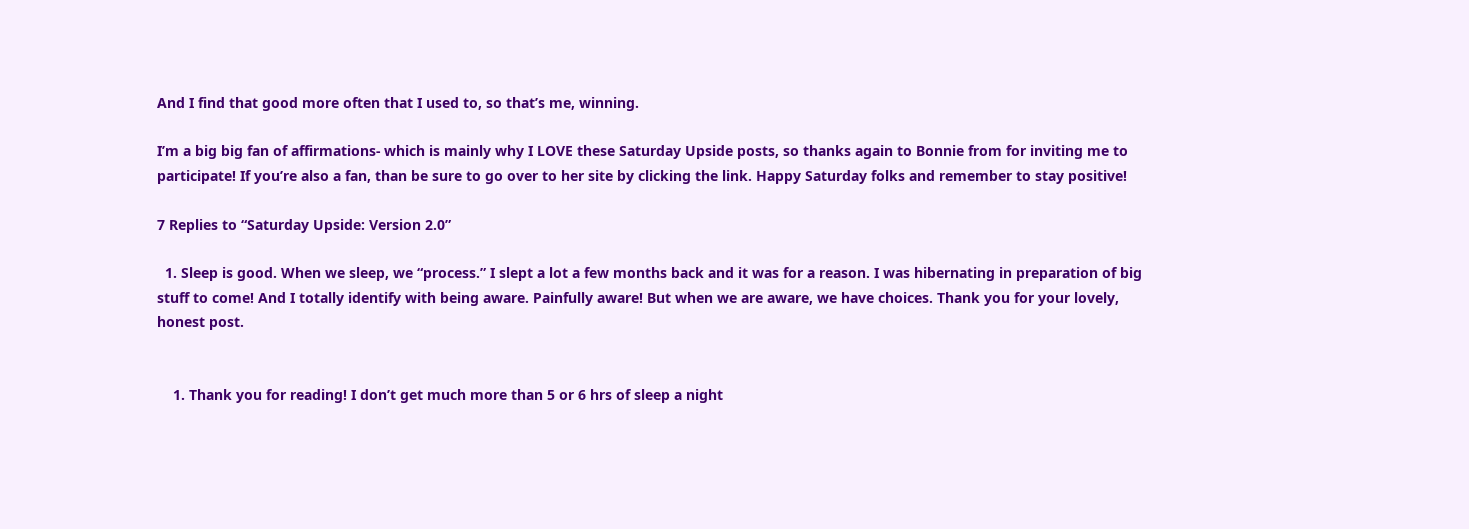And I find that good more often that I used to, so that’s me, winning.

I’m a big big fan of affirmations- which is mainly why I LOVE these Saturday Upside posts, so thanks again to Bonnie from for inviting me to participate! If you’re also a fan, than be sure to go over to her site by clicking the link. Happy Saturday folks and remember to stay positive!

7 Replies to “Saturday Upside: Version 2.0”

  1. Sleep is good. When we sleep, we “process.” I slept a lot a few months back and it was for a reason. I was hibernating in preparation of big stuff to come! And I totally identify with being aware. Painfully aware! But when we are aware, we have choices. Thank you for your lovely, honest post.


    1. Thank you for reading! I don’t get much more than 5 or 6 hrs of sleep a night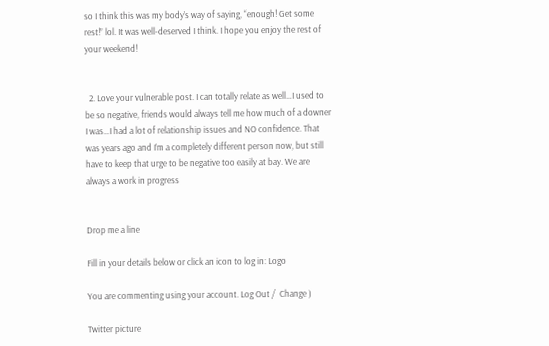so I think this was my body’s way of saying, “enough! Get some rest!” lol. It was well-deserved I think. I hope you enjoy the rest of your weekend!


  2. Love your vulnerable post. I can totally relate as well…I used to be so negative, friends would always tell me how much of a downer I was…I had a lot of relationship issues and NO confidence. That was years ago and I’m a completely different person now, but still have to keep that urge to be negative too easily at bay. We are always a work in progress


Drop me a line

Fill in your details below or click an icon to log in: Logo

You are commenting using your account. Log Out /  Change )

Twitter picture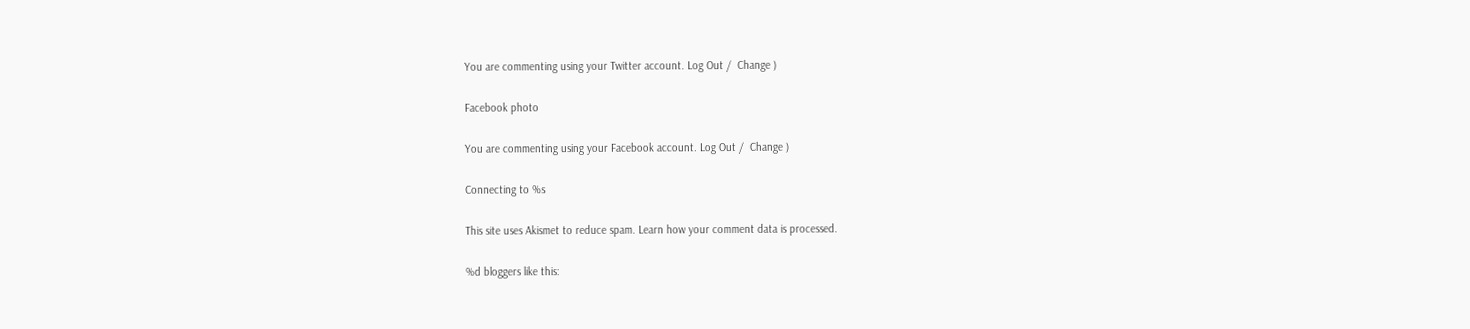You are commenting using your Twitter account. Log Out /  Change )

Facebook photo

You are commenting using your Facebook account. Log Out /  Change )

Connecting to %s

This site uses Akismet to reduce spam. Learn how your comment data is processed.

%d bloggers like this: